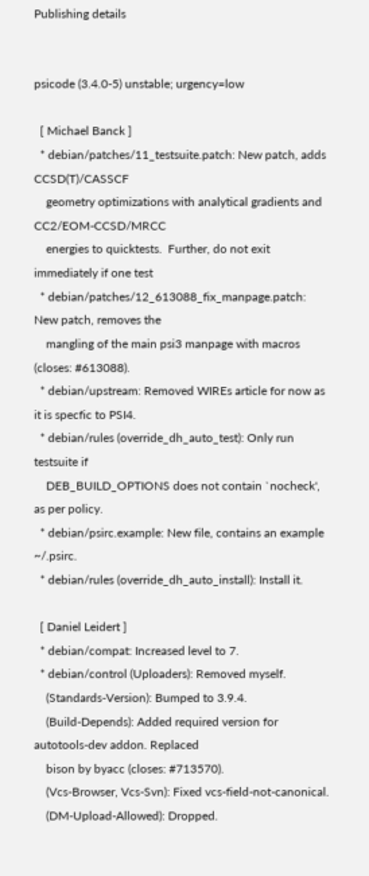Publishing details


psicode (3.4.0-5) unstable; urgency=low

  [ Michael Banck ]
  * debian/patches/11_testsuite.patch: New patch, adds CCSD(T)/CASSCF
    geometry optimizations with analytical gradients and CC2/EOM-CCSD/MRCC
    energies to quicktests.  Further, do not exit immediately if one test
  * debian/patches/12_613088_fix_manpage.patch: New patch, removes the
    mangling of the main psi3 manpage with macros (closes: #613088).
  * debian/upstream: Removed WIREs article for now as it is specfic to PSI4.
  * debian/rules (override_dh_auto_test): Only run testsuite if
    DEB_BUILD_OPTIONS does not contain `nocheck', as per policy.
  * debian/psirc.example: New file, contains an example ~/.psirc.
  * debian/rules (override_dh_auto_install): Install it.

  [ Daniel Leidert ]
  * debian/compat: Increased level to 7.
  * debian/control (Uploaders): Removed myself.
    (Standards-Version): Bumped to 3.9.4.
    (Build-Depends): Added required version for autotools-dev addon. Replaced
    bison by byacc (closes: #713570).
    (Vcs-Browser, Vcs-Svn): Fixed vcs-field-not-canonical.
    (DM-Upload-Allowed): Dropped.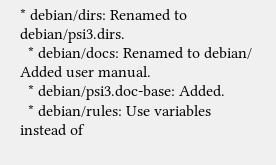* debian/dirs: Renamed to debian/psi3.dirs.
  * debian/docs: Renamed to debian/ Added user manual.
  * debian/psi3.doc-base: Added.
  * debian/rules: Use variables instead of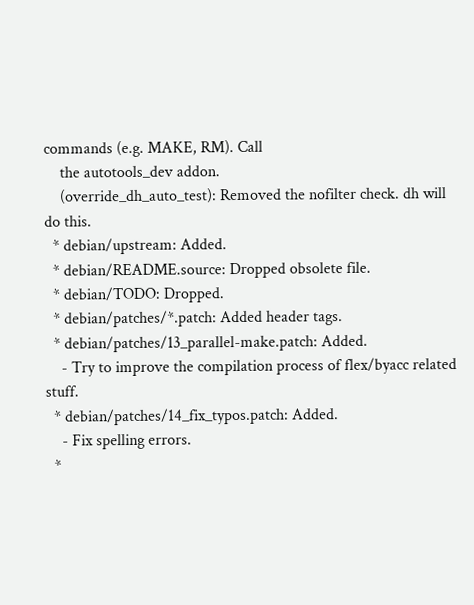commands (e.g. MAKE, RM). Call
    the autotools_dev addon.
    (override_dh_auto_test): Removed the nofilter check. dh will do this.
  * debian/upstream: Added.
  * debian/README.source: Dropped obsolete file.
  * debian/TODO: Dropped.
  * debian/patches/*.patch: Added header tags.
  * debian/patches/13_parallel-make.patch: Added.
    - Try to improve the compilation process of flex/byacc related stuff.
  * debian/patches/14_fix_typos.patch: Added.
    - Fix spelling errors.
  *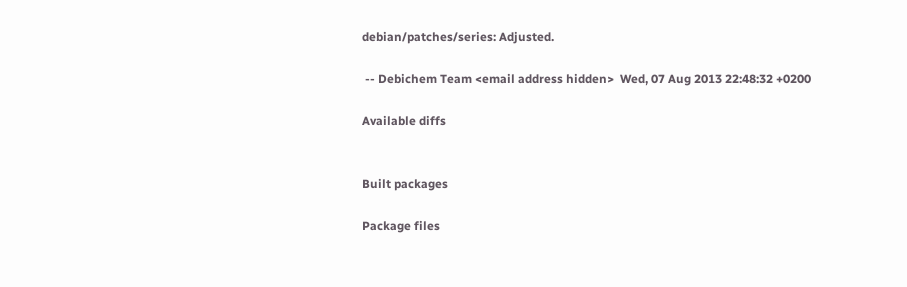debian/patches/series: Adjusted.

 -- Debichem Team <email address hidden>  Wed, 07 Aug 2013 22:48:32 +0200

Available diffs


Built packages

Package files